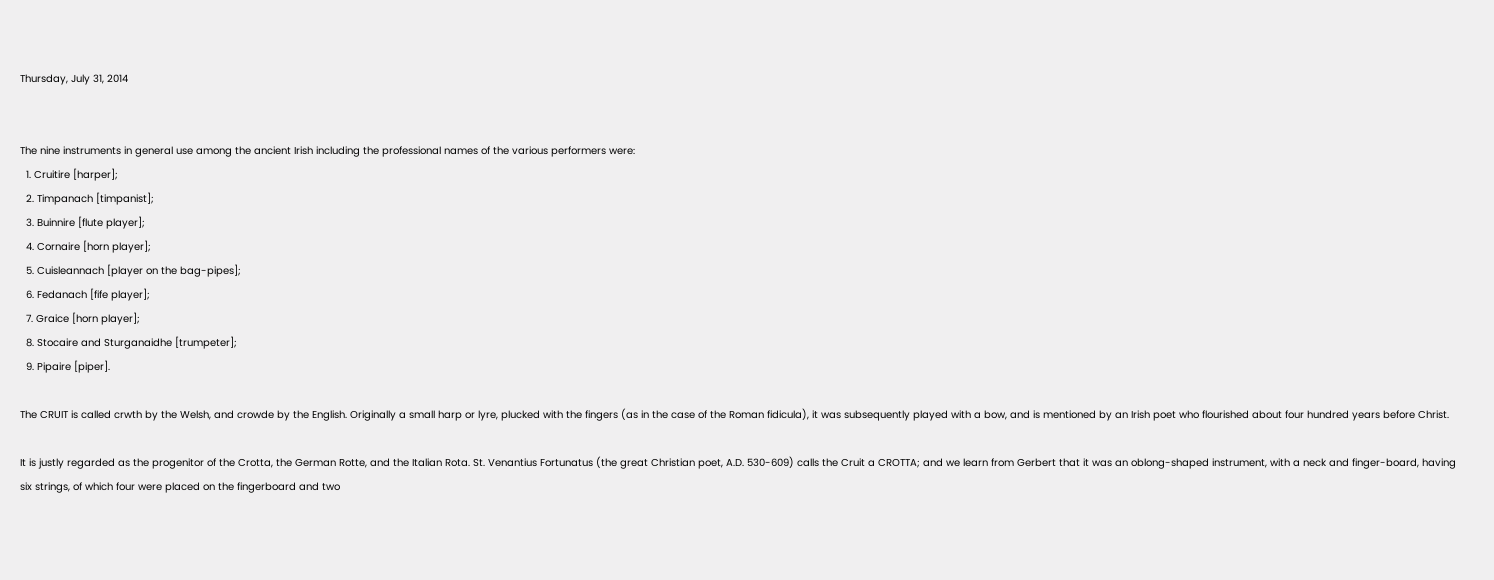Thursday, July 31, 2014


The nine instruments in general use among the ancient Irish including the professional names of the various performers were:
  1. Cruitire [harper];
  2. Timpanach [timpanist];
  3. Buinnire [flute player];
  4. Cornaire [horn player];
  5. Cuisleannach [player on the bag-pipes];
  6. Fedanach [fife player];
  7. Graice [horn player];
  8. Stocaire and Sturganaidhe [trumpeter];
  9. Pipaire [piper].

The CRUIT is called crwth by the Welsh, and crowde by the English. Originally a small harp or lyre, plucked with the fingers (as in the case of the Roman fidicula), it was subsequently played with a bow, and is mentioned by an Irish poet who flourished about four hundred years before Christ.

It is justly regarded as the progenitor of the Crotta, the German Rotte, and the Italian Rota. St. Venantius Fortunatus (the great Christian poet, A.D. 530-609) calls the Cruit a CROTTA; and we learn from Gerbert that it was an oblong-shaped instrument, with a neck and finger-board, having six strings, of which four were placed on the fingerboard and two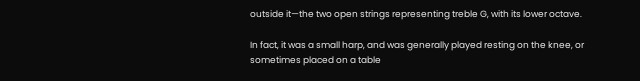outside it—the two open strings representing treble G, with its lower octave.

In fact, it was a small harp, and was generally played resting on the knee, or sometimes placed on a table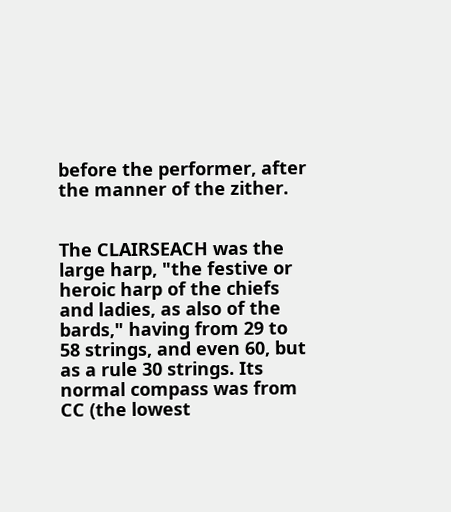before the performer, after the manner of the zither.


The CLAIRSEACH was the large harp, "the festive or heroic harp of the chiefs and ladies, as also of the bards," having from 29 to 58 strings, and even 60, but as a rule 30 strings. Its normal compass was from CC (the lowest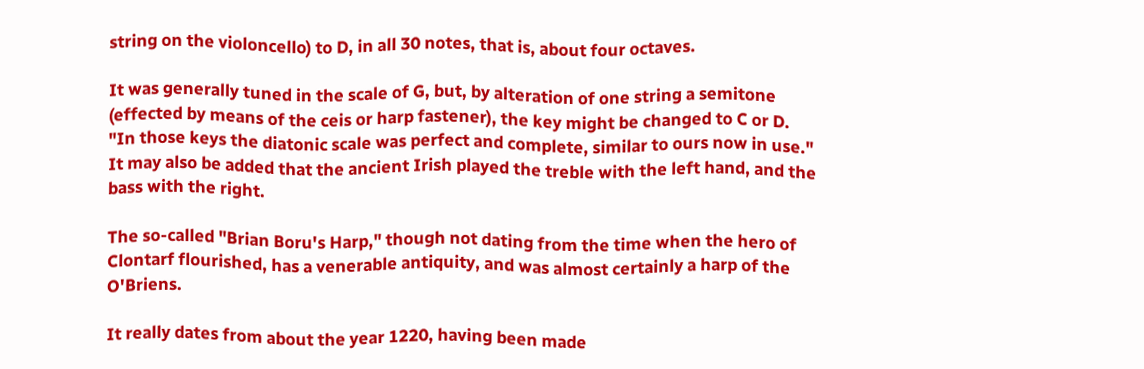string on the violoncello) to D, in all 30 notes, that is, about four octaves.

It was generally tuned in the scale of G, but, by alteration of one string a semitone (effected by means of the ceis or harp fastener), the key might be changed to C or D. "In those keys the diatonic scale was perfect and complete, similar to ours now in use." It may also be added that the ancient Irish played the treble with the left hand, and the bass with the right.

The so-called "Brian Boru's Harp," though not dating from the time when the hero of Clontarf flourished, has a venerable antiquity, and was almost certainly a harp of the O'Briens.

It really dates from about the year 1220, having been made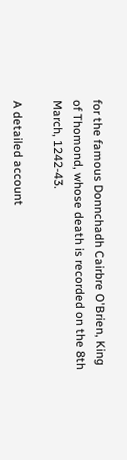for the famous Donnchadh Cairbre O'Brien, King of Thomond, whose death is recorded on the 8th March, 1242-43.

A detailed account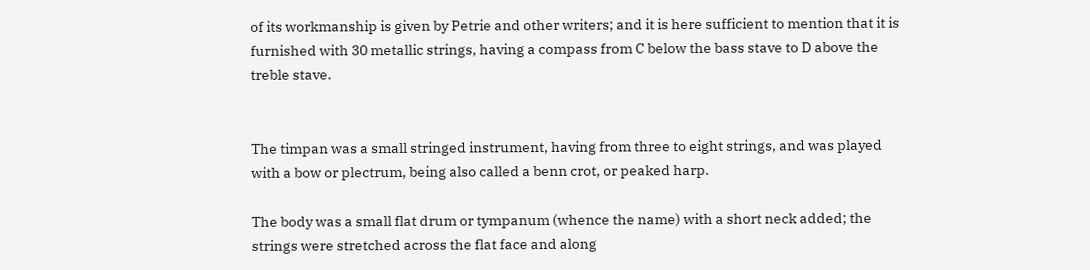of its workmanship is given by Petrie and other writers; and it is here sufficient to mention that it is furnished with 30 metallic strings, having a compass from C below the bass stave to D above the treble stave.


The timpan was a small stringed instrument, having from three to eight strings, and was played with a bow or plectrum, being also called a benn crot, or peaked harp.

The body was a small flat drum or tympanum (whence the name) with a short neck added; the strings were stretched across the flat face and along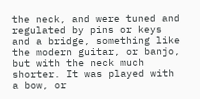the neck, and were tuned and regulated by pins or keys and a bridge, something like the modern guitar, or banjo, but with the neck much shorter. It was played with a bow, or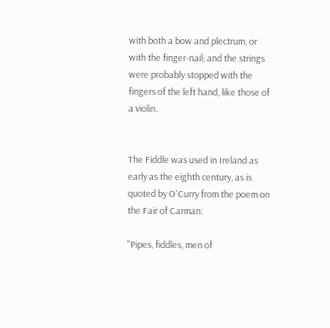with both a bow and plectrum, or with the finger-nail; and the strings were probably stopped with the fingers of the left hand, like those of a violin.


The Fiddle was used in Ireland as early as the eighth century, as is quoted by O'Curry from the poem on the Fair of Carman:

"Pipes, fiddles, men of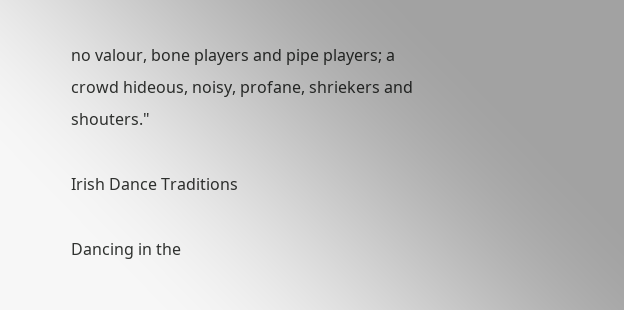no valour, bone players and pipe players; a crowd hideous, noisy, profane, shriekers and shouters."

Irish Dance Traditions

Dancing in the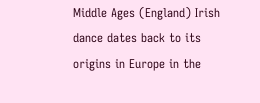Middle Ages (England) Irish dance dates back to its origins in Europe in the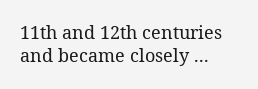11th and 12th centuries and became closely ...